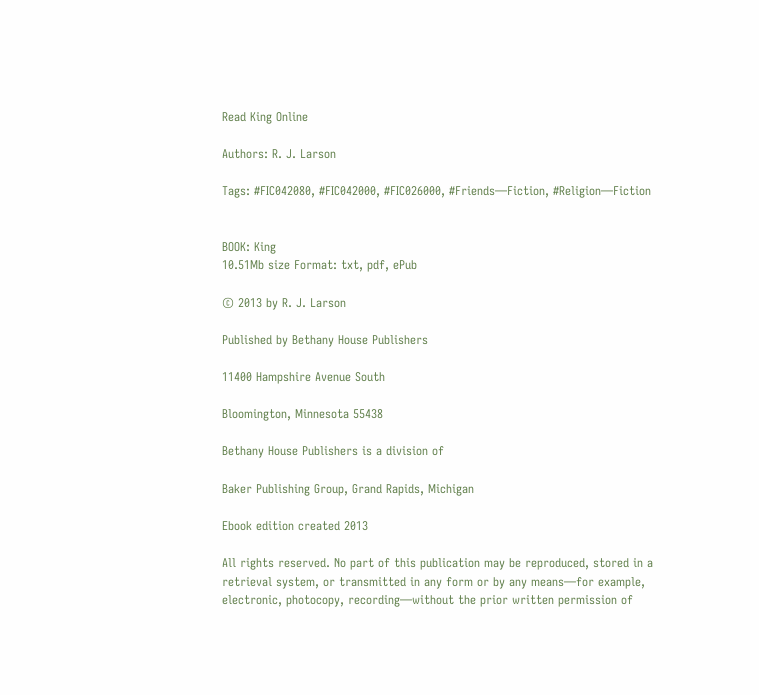Read King Online

Authors: R. J. Larson

Tags: #FIC042080, #FIC042000, #FIC026000, #Friends—Fiction, #Religion—Fiction


BOOK: King
10.51Mb size Format: txt, pdf, ePub

© 2013 by R. J. Larson

Published by Bethany House Publishers

11400 Hampshire Avenue South

Bloomington, Minnesota 55438

Bethany House Publishers is a division of

Baker Publishing Group, Grand Rapids, Michigan

Ebook edition created 2013

All rights reserved. No part of this publication may be reproduced, stored in a retrieval system, or transmitted in any form or by any means—for example, electronic, photocopy, recording—without the prior written permission of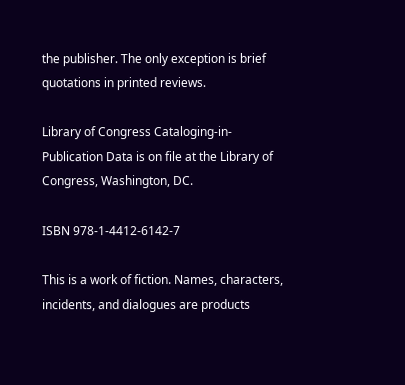the publisher. The only exception is brief quotations in printed reviews.

Library of Congress Cataloging-in-Publication Data is on file at the Library of Congress, Washington, DC.

ISBN 978-1-4412-6142-7

This is a work of fiction. Names, characters, incidents, and dialogues are products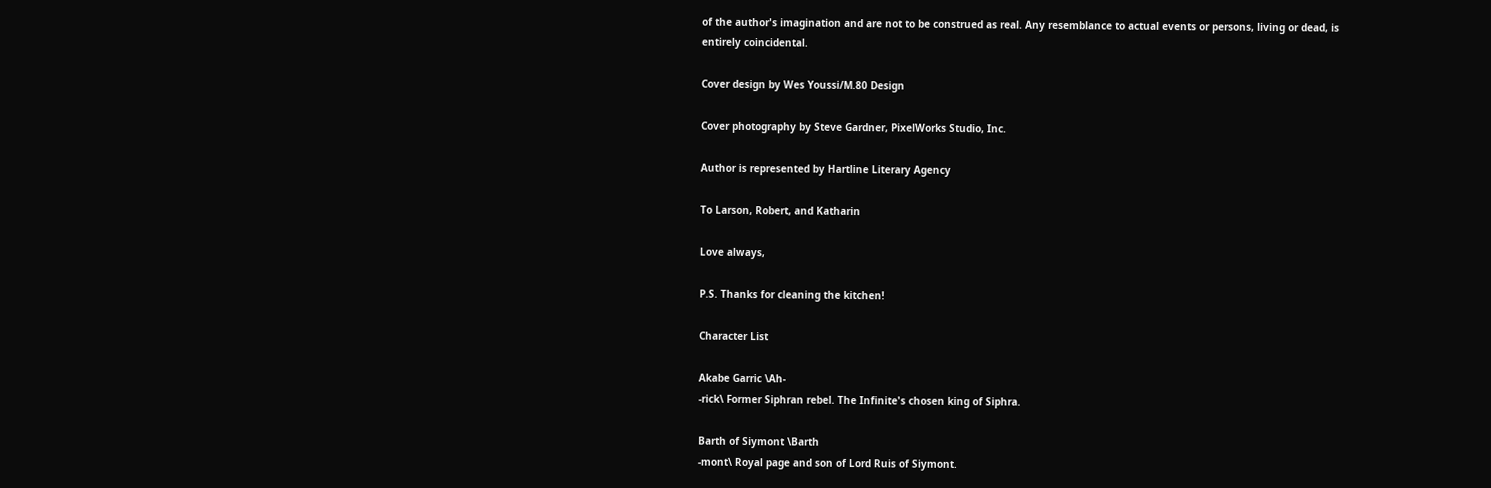of the author's imagination and are not to be construed as real. Any resemblance to actual events or persons, living or dead, is entirely coincidental.

Cover design by Wes Youssi/M.80 Design

Cover photography by Steve Gardner, PixelWorks Studio, Inc.

Author is represented by Hartline Literary Agency

To Larson, Robert, and Katharin

Love always,

P.S. Thanks for cleaning the kitchen!

Character List

Akabe Garric \Ah-
-rick\ Former Siphran rebel. The Infinite's chosen king of Siphra.

Barth of Siymont \Barth
-mont\ Royal page and son of Lord Ruis of Siymont.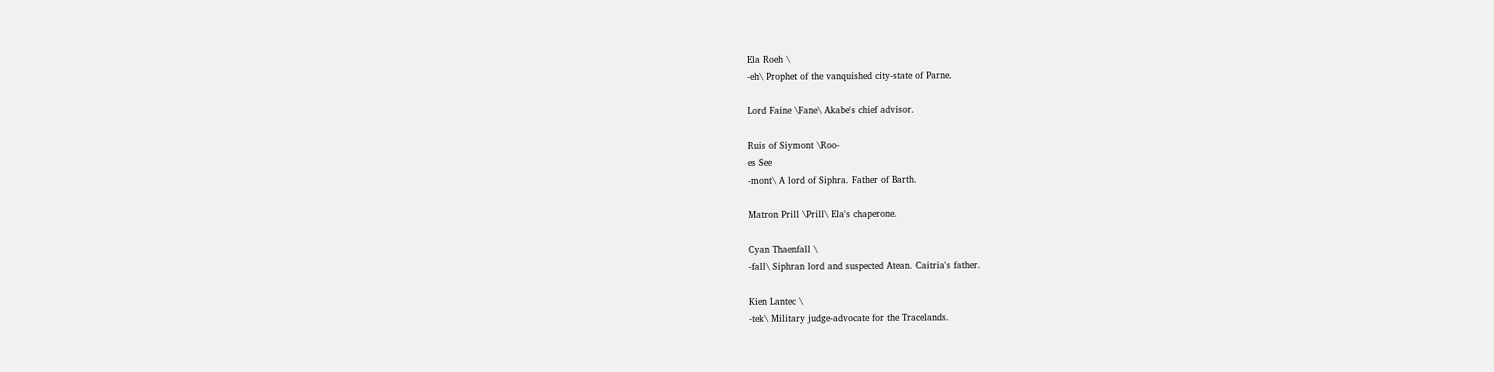Ela Roeh \
-eh\ Prophet of the vanquished city-state of Parne.

Lord Faine \Fane\ Akabe's chief advisor.

Ruis of Siymont \Roo-
es See
-mont\ A lord of Siphra. Father of Barth.

Matron Prill \Prill\ Ela's chaperone.

Cyan Thaenfall \
-fall\ Siphran lord and suspected Atean. Caitria's father.

Kien Lantec \
-tek\ Military judge-advocate for the Tracelands.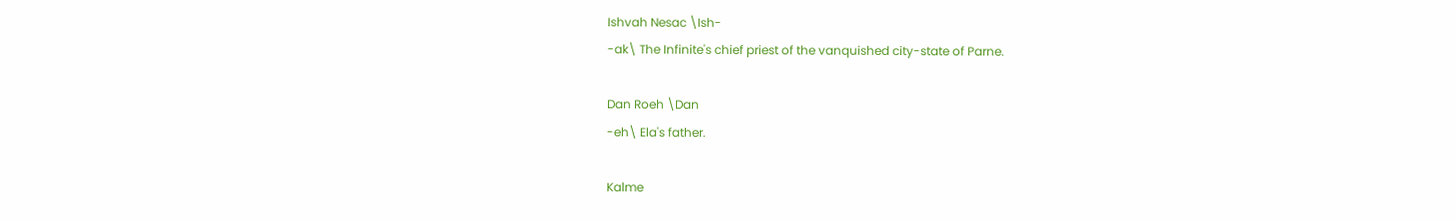Ishvah Nesac \Ish-
-ak\ The Infinite's chief priest of the vanquished city-state of Parne.

Dan Roeh \Dan
-eh\ Ela's father.

Kalme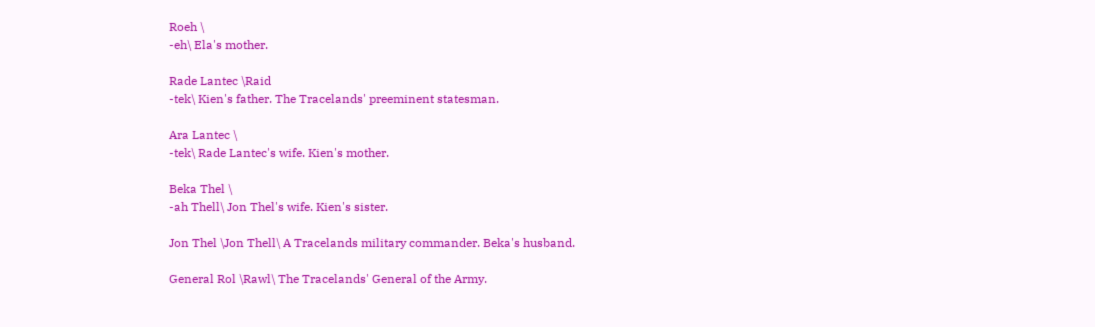Roeh \
-eh\ Ela's mother.

Rade Lantec \Raid
-tek\ Kien's father. The Tracelands' preeminent statesman.

Ara Lantec \
-tek\ Rade Lantec's wife. Kien's mother.

Beka Thel \
-ah Thell\ Jon Thel's wife. Kien's sister.

Jon Thel \Jon Thell\ A Tracelands military commander. Beka's husband.

General Rol \Rawl\ The Tracelands' General of the Army.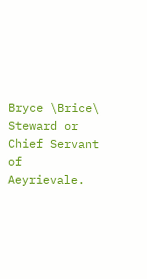Bryce \Brice\ Steward or Chief Servant of Aeyrievale.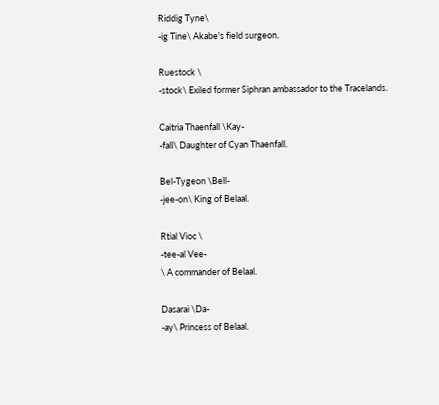Riddig Tyne\
-ig Tine\ Akabe's field surgeon.

Ruestock \
-stock\ Exiled former Siphran ambassador to the Tracelands.

Caitria Thaenfall \Kay-
-fall\ Daughter of Cyan Thaenfall.

Bel-Tygeon \Bell-
-jee-on\ King of Belaal.

Rtial Vioc \
-tee-al Vee-
\ A commander of Belaal.

Dasarai \Da-
-ay\ Princess of Belaal.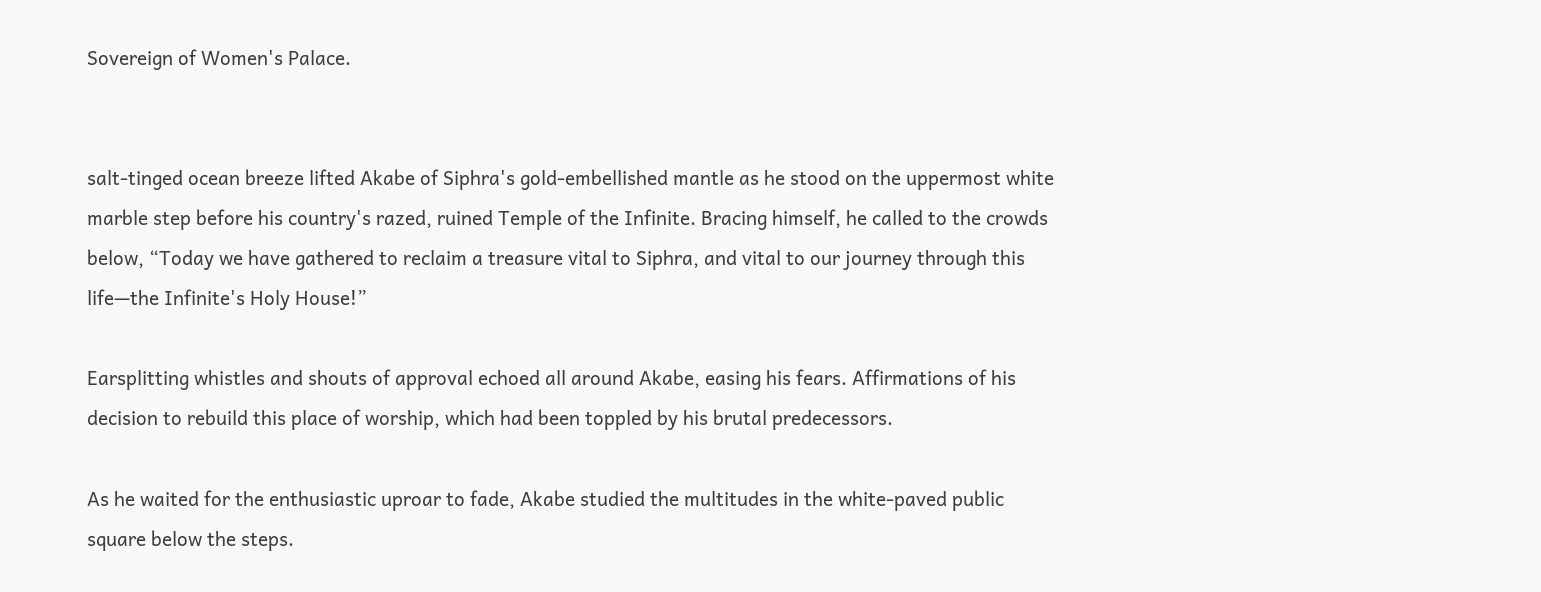Sovereign of Women's Palace.


salt-tinged ocean breeze lifted Akabe of Siphra's gold-embellished mantle as he stood on the uppermost white marble step before his country's razed, ruined Temple of the Infinite. Bracing himself, he called to the crowds below, “Today we have gathered to reclaim a treasure vital to Siphra, and vital to our journey through this life—the Infinite's Holy House!”

Earsplitting whistles and shouts of approval echoed all around Akabe, easing his fears. Affirmations of his decision to rebuild this place of worship, which had been toppled by his brutal predecessors.

As he waited for the enthusiastic uproar to fade, Akabe studied the multitudes in the white-paved public square below the steps.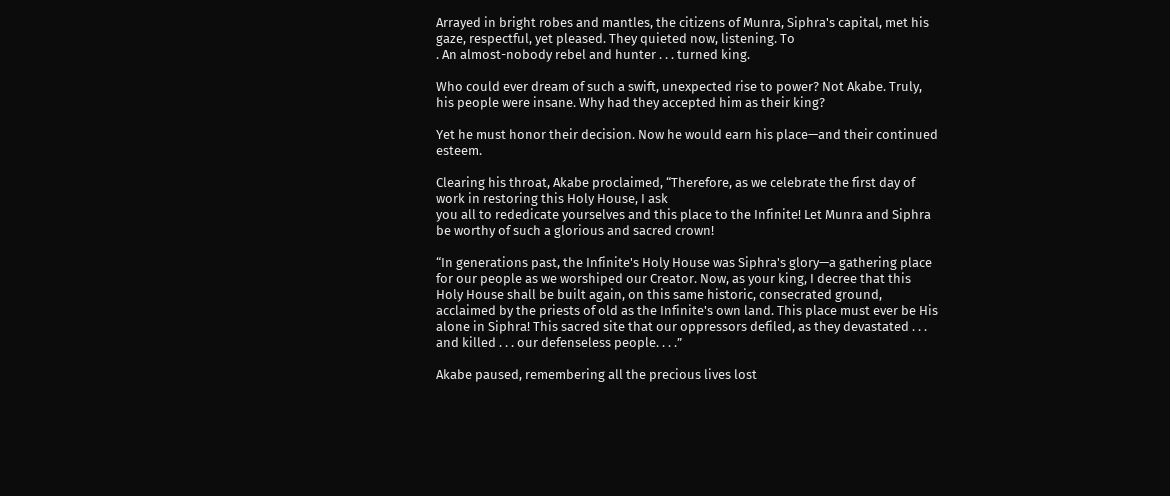Arrayed in bright robes and mantles, the citizens of Munra, Siphra's capital, met his gaze, respectful, yet pleased. They quieted now, listening. To
. An almost-nobody rebel and hunter . . . turned king.

Who could ever dream of such a swift, unexpected rise to power? Not Akabe. Truly, his people were insane. Why had they accepted him as their king?

Yet he must honor their decision. Now he would earn his place—and their continued esteem.

Clearing his throat, Akabe proclaimed, “Therefore, as we celebrate the first day of work in restoring this Holy House, I ask
you all to rededicate yourselves and this place to the Infinite! Let Munra and Siphra be worthy of such a glorious and sacred crown!

“In generations past, the Infinite's Holy House was Siphra's glory—a gathering place for our people as we worshiped our Creator. Now, as your king, I decree that this Holy House shall be built again, on this same historic, consecrated ground, acclaimed by the priests of old as the Infinite's own land. This place must ever be His alone in Siphra! This sacred site that our oppressors defiled, as they devastated . . . and killed . . . our defenseless people. . . .”

Akabe paused, remembering all the precious lives lost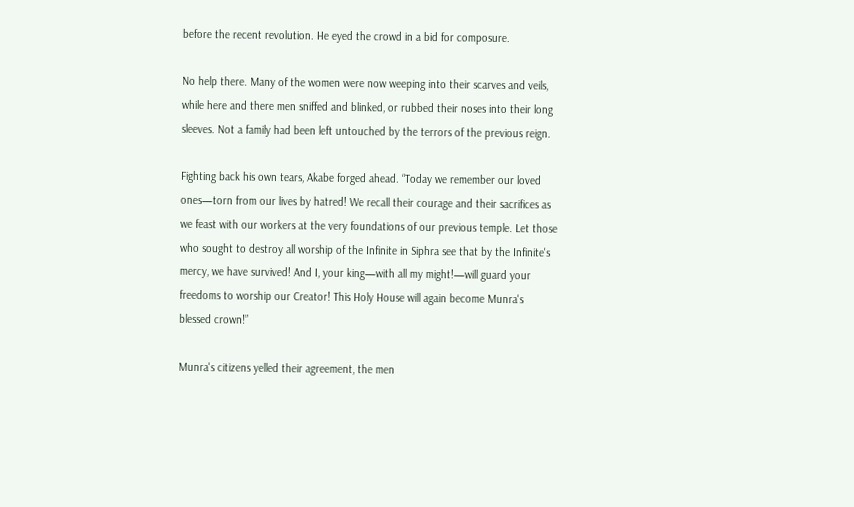before the recent revolution. He eyed the crowd in a bid for composure.

No help there. Many of the women were now weeping into their scarves and veils, while here and there men sniffed and blinked, or rubbed their noses into their long sleeves. Not a family had been left untouched by the terrors of the previous reign.

Fighting back his own tears, Akabe forged ahead. “Today we remember our loved ones—torn from our lives by hatred! We recall their courage and their sacrifices as we feast with our workers at the very foundations of our previous temple. Let those who sought to destroy all worship of the Infinite in Siphra see that by the Infinite's mercy, we have survived! And I, your king—with all my might!—will guard your freedoms to worship our Creator! This Holy House will again become Munra's blessed crown!”

Munra's citizens yelled their agreement, the men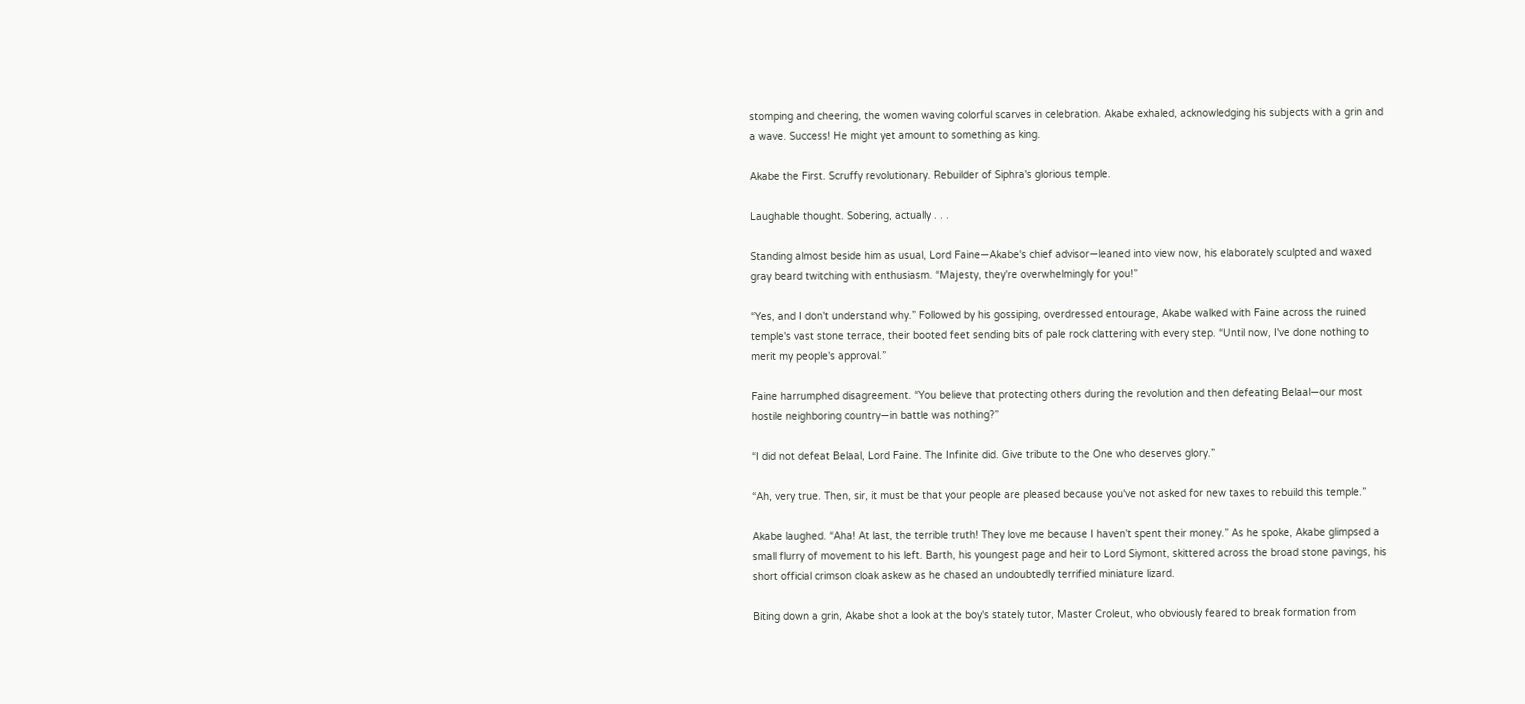stomping and cheering, the women waving colorful scarves in celebration. Akabe exhaled, acknowledging his subjects with a grin and a wave. Success! He might yet amount to something as king.

Akabe the First. Scruffy revolutionary. Rebuilder of Siphra's glorious temple.

Laughable thought. Sobering, actually . . .

Standing almost beside him as usual, Lord Faine—Akabe's chief advisor—leaned into view now, his elaborately sculpted and waxed gray beard twitching with enthusiasm. “Majesty, they're overwhelmingly for you!”

“Yes, and I don't understand why.” Followed by his gossiping, overdressed entourage, Akabe walked with Faine across the ruined temple's vast stone terrace, their booted feet sending bits of pale rock clattering with every step. “Until now, I've done nothing to merit my people's approval.”

Faine harrumphed disagreement. “You believe that protecting others during the revolution and then defeating Belaal—our most hostile neighboring country—in battle was nothing?”

“I did not defeat Belaal, Lord Faine. The Infinite did. Give tribute to the One who deserves glory.”

“Ah, very true. Then, sir, it must be that your people are pleased because you've not asked for new taxes to rebuild this temple.”

Akabe laughed. “Aha! At last, the terrible truth! They love me because I haven't spent their money.” As he spoke, Akabe glimpsed a small flurry of movement to his left. Barth, his youngest page and heir to Lord Siymont, skittered across the broad stone pavings, his short official crimson cloak askew as he chased an undoubtedly terrified miniature lizard.

Biting down a grin, Akabe shot a look at the boy's stately tutor, Master Croleut, who obviously feared to break formation from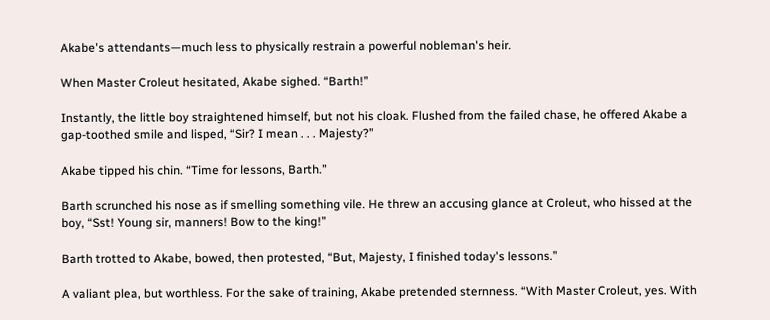Akabe's attendants—much less to physically restrain a powerful nobleman's heir.

When Master Croleut hesitated, Akabe sighed. “Barth!”

Instantly, the little boy straightened himself, but not his cloak. Flushed from the failed chase, he offered Akabe a gap-toothed smile and lisped, “Sir? I mean . . . Majesty?”

Akabe tipped his chin. “Time for lessons, Barth.”

Barth scrunched his nose as if smelling something vile. He threw an accusing glance at Croleut, who hissed at the boy, “Sst! Young sir, manners! Bow to the king!”

Barth trotted to Akabe, bowed, then protested, “But, Majesty, I finished today's lessons.”

A valiant plea, but worthless. For the sake of training, Akabe pretended sternness. “With Master Croleut, yes. With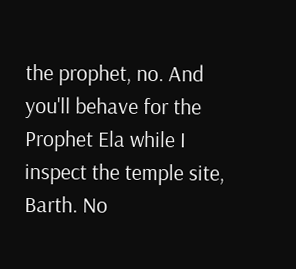the prophet, no. And you'll behave for the Prophet Ela while I
inspect the temple site, Barth. No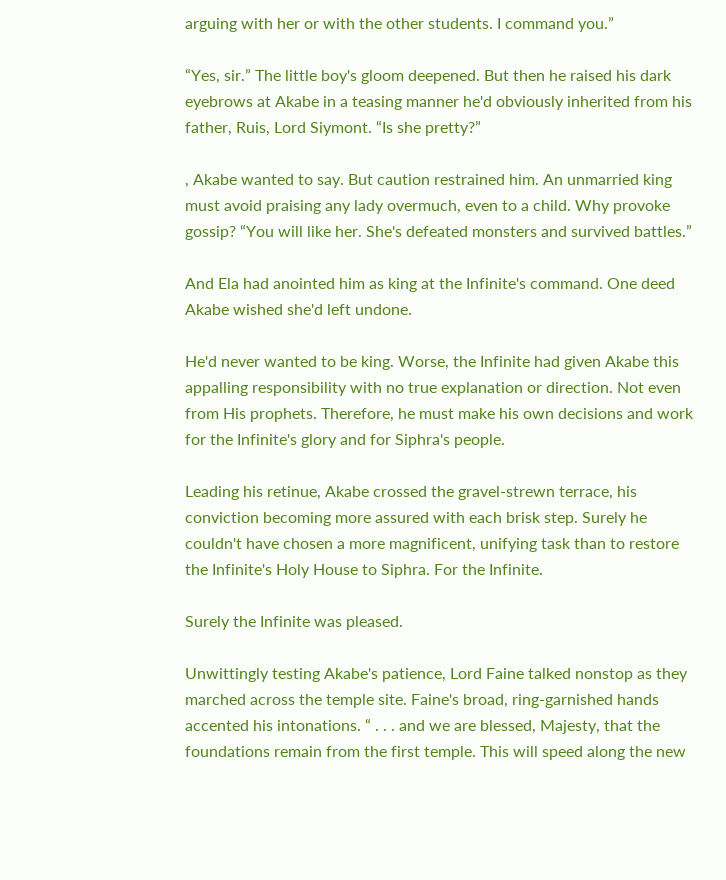arguing with her or with the other students. I command you.”

“Yes, sir.” The little boy's gloom deepened. But then he raised his dark eyebrows at Akabe in a teasing manner he'd obviously inherited from his father, Ruis, Lord Siymont. “Is she pretty?”

, Akabe wanted to say. But caution restrained him. An unmarried king must avoid praising any lady overmuch, even to a child. Why provoke gossip? “You will like her. She's defeated monsters and survived battles.”

And Ela had anointed him as king at the Infinite's command. One deed Akabe wished she'd left undone.

He'd never wanted to be king. Worse, the Infinite had given Akabe this appalling responsibility with no true explanation or direction. Not even from His prophets. Therefore, he must make his own decisions and work for the Infinite's glory and for Siphra's people.

Leading his retinue, Akabe crossed the gravel-strewn terrace, his conviction becoming more assured with each brisk step. Surely he couldn't have chosen a more magnificent, unifying task than to restore the Infinite's Holy House to Siphra. For the Infinite.

Surely the Infinite was pleased.

Unwittingly testing Akabe's patience, Lord Faine talked nonstop as they marched across the temple site. Faine's broad, ring-garnished hands accented his intonations. “ . . . and we are blessed, Majesty, that the foundations remain from the first temple. This will speed along the new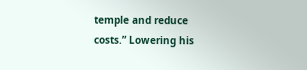temple and reduce costs.” Lowering his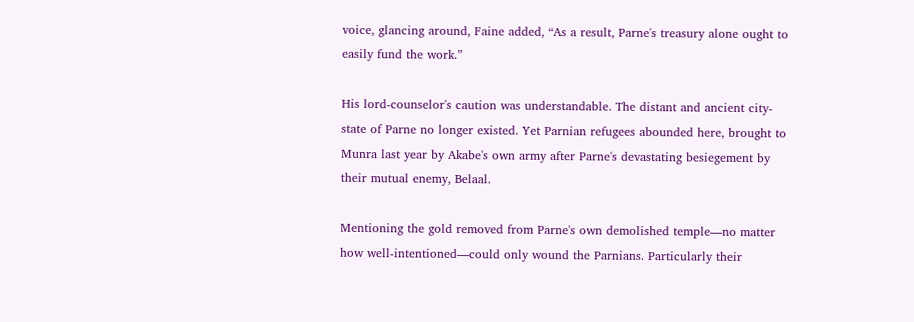voice, glancing around, Faine added, “As a result, Parne's treasury alone ought to easily fund the work.”

His lord-counselor's caution was understandable. The distant and ancient city-state of Parne no longer existed. Yet Parnian refugees abounded here, brought to Munra last year by Akabe's own army after Parne's devastating besiegement by their mutual enemy, Belaal.

Mentioning the gold removed from Parne's own demolished temple—no matter how well-intentioned—could only wound the Parnians. Particularly their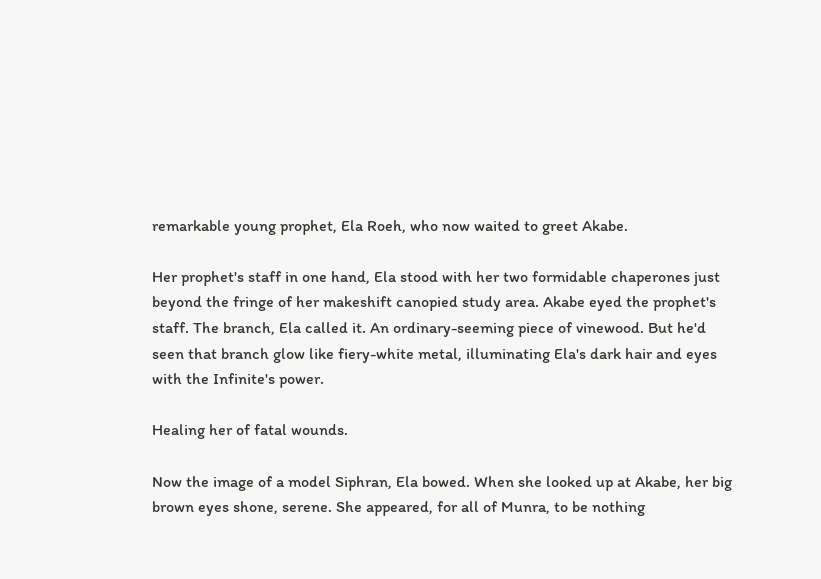remarkable young prophet, Ela Roeh, who now waited to greet Akabe.

Her prophet's staff in one hand, Ela stood with her two formidable chaperones just beyond the fringe of her makeshift canopied study area. Akabe eyed the prophet's staff. The branch, Ela called it. An ordinary-seeming piece of vinewood. But he'd seen that branch glow like fiery-white metal, illuminating Ela's dark hair and eyes with the Infinite's power.

Healing her of fatal wounds.

Now the image of a model Siphran, Ela bowed. When she looked up at Akabe, her big brown eyes shone, serene. She appeared, for all of Munra, to be nothing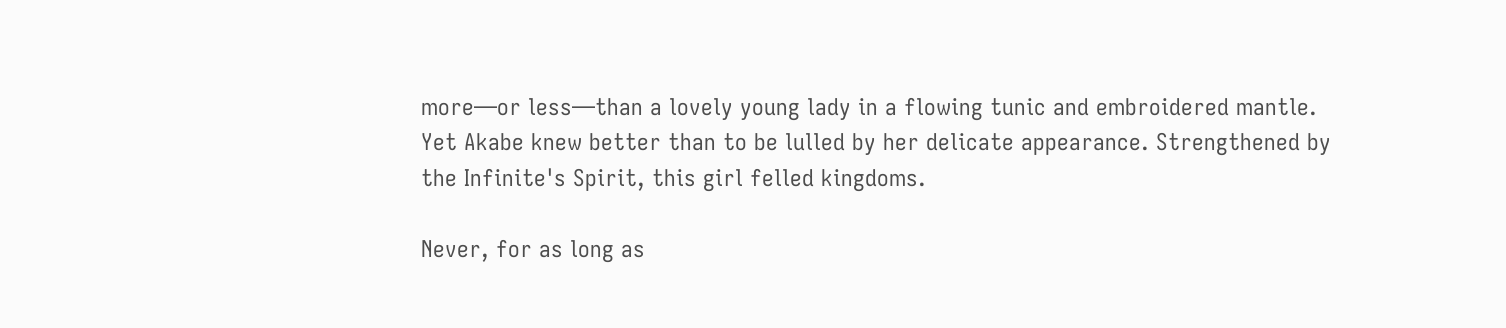more—or less—than a lovely young lady in a flowing tunic and embroidered mantle. Yet Akabe knew better than to be lulled by her delicate appearance. Strengthened by the Infinite's Spirit, this girl felled kingdoms.

Never, for as long as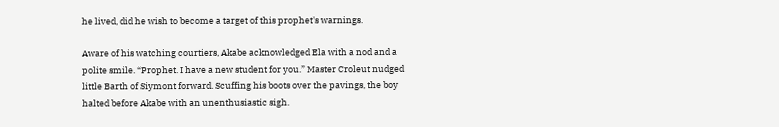he lived, did he wish to become a target of this prophet's warnings.

Aware of his watching courtiers, Akabe acknowledged Ela with a nod and a polite smile. “Prophet. I have a new student for you.” Master Croleut nudged little Barth of Siymont forward. Scuffing his boots over the pavings, the boy halted before Akabe with an unenthusiastic sigh.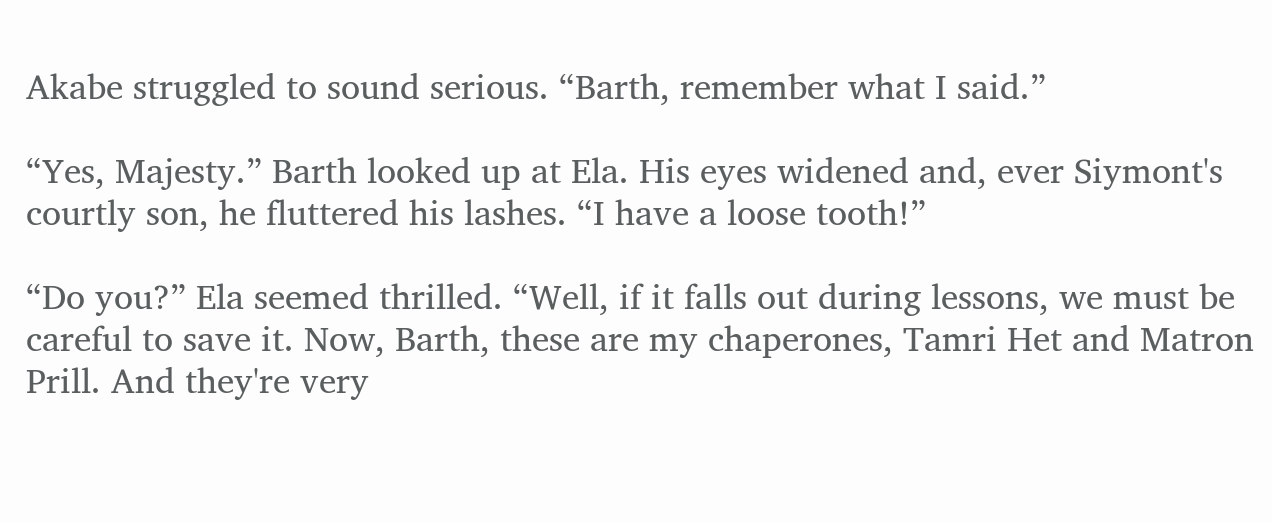Akabe struggled to sound serious. “Barth, remember what I said.”

“Yes, Majesty.” Barth looked up at Ela. His eyes widened and, ever Siymont's courtly son, he fluttered his lashes. “I have a loose tooth!”

“Do you?” Ela seemed thrilled. “Well, if it falls out during lessons, we must be careful to save it. Now, Barth, these are my chaperones, Tamri Het and Matron Prill. And they're very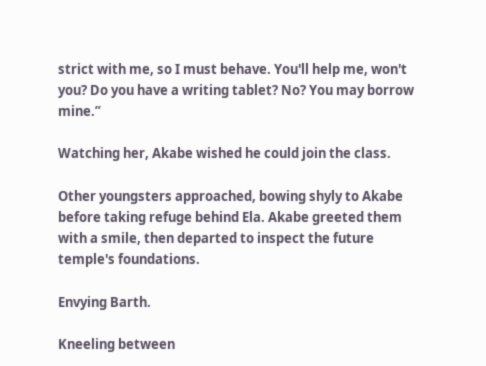strict with me, so I must behave. You'll help me, won't you? Do you have a writing tablet? No? You may borrow mine.”

Watching her, Akabe wished he could join the class.

Other youngsters approached, bowing shyly to Akabe before taking refuge behind Ela. Akabe greeted them with a smile, then departed to inspect the future temple's foundations.

Envying Barth.

Kneeling between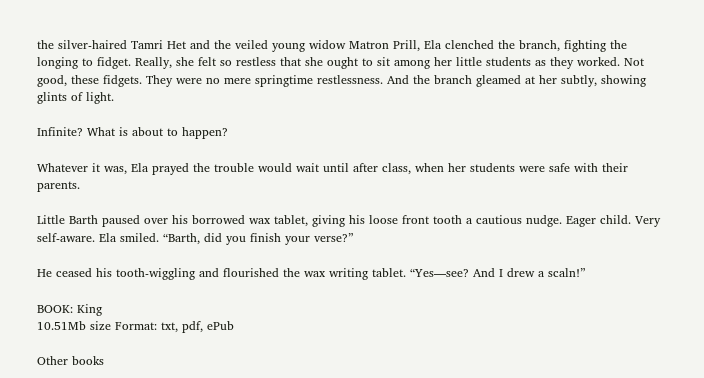the silver-haired Tamri Het and the veiled young widow Matron Prill, Ela clenched the branch, fighting the longing to fidget. Really, she felt so restless that she ought to sit among her little students as they worked. Not good, these fidgets. They were no mere springtime restlessness. And the branch gleamed at her subtly, showing glints of light.

Infinite? What is about to happen?

Whatever it was, Ela prayed the trouble would wait until after class, when her students were safe with their parents.

Little Barth paused over his borrowed wax tablet, giving his loose front tooth a cautious nudge. Eager child. Very self-aware. Ela smiled. “Barth, did you finish your verse?”

He ceased his tooth-wiggling and flourished the wax writing tablet. “Yes—see? And I drew a scaln!”

BOOK: King
10.51Mb size Format: txt, pdf, ePub

Other books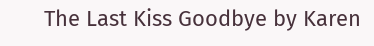The Last Kiss Goodbye by Karen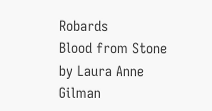Robards
Blood from Stone by Laura Anne Gilman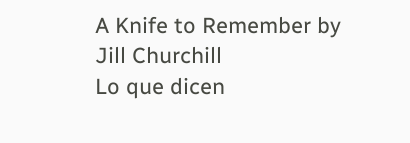A Knife to Remember by Jill Churchill
Lo que dicen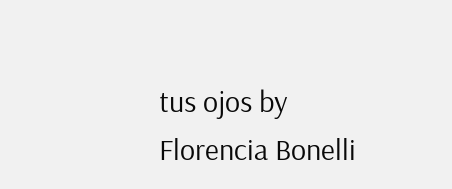tus ojos by Florencia Bonelli